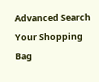Advanced Search Your Shopping Bag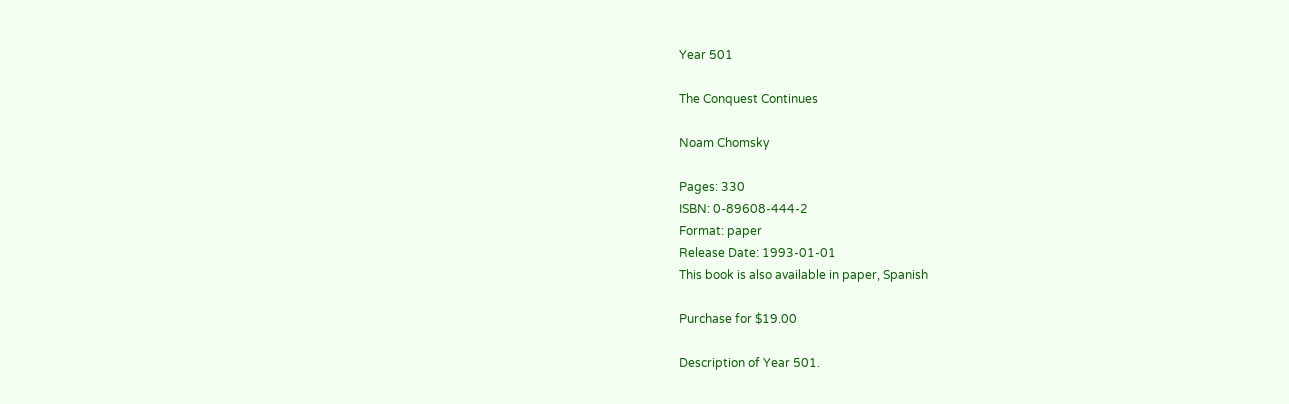Year 501

The Conquest Continues

Noam Chomsky

Pages: 330
ISBN: 0-89608-444-2
Format: paper
Release Date: 1993-01-01
This book is also available in paper, Spanish

Purchase for $19.00

Description of Year 501.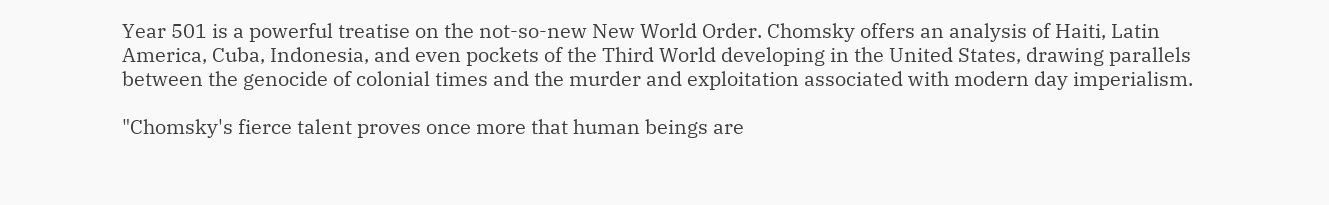Year 501 is a powerful treatise on the not-so-new New World Order. Chomsky offers an analysis of Haiti, Latin America, Cuba, Indonesia, and even pockets of the Third World developing in the United States, drawing parallels between the genocide of colonial times and the murder and exploitation associated with modern day imperialism.

"Chomsky's fierce talent proves once more that human beings are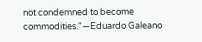not condemned to become commodities."—Eduardo Galeano